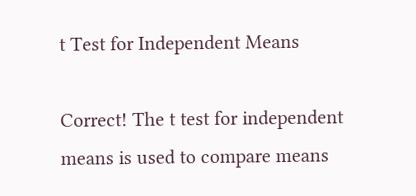t Test for Independent Means

Correct! The t test for independent means is used to compare means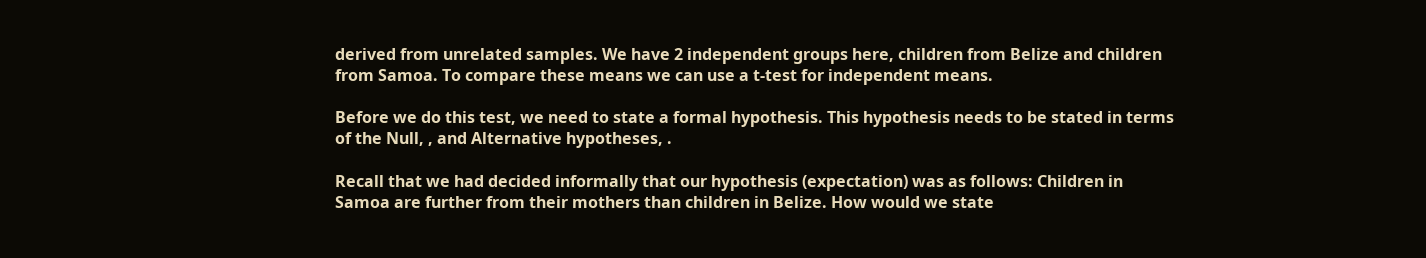derived from unrelated samples. We have 2 independent groups here, children from Belize and children from Samoa. To compare these means we can use a t-test for independent means.

Before we do this test, we need to state a formal hypothesis. This hypothesis needs to be stated in terms of the Null, , and Alternative hypotheses, .

Recall that we had decided informally that our hypothesis (expectation) was as follows: Children in Samoa are further from their mothers than children in Belize. How would we state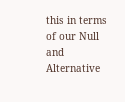this in terms of our Null and Alternative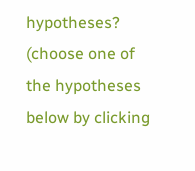hypotheses? (choose one of the hypotheses below by clicking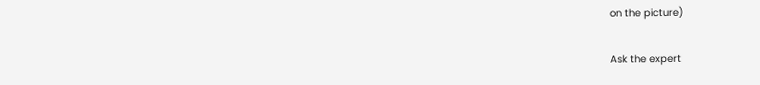on the picture)

Ask the expert